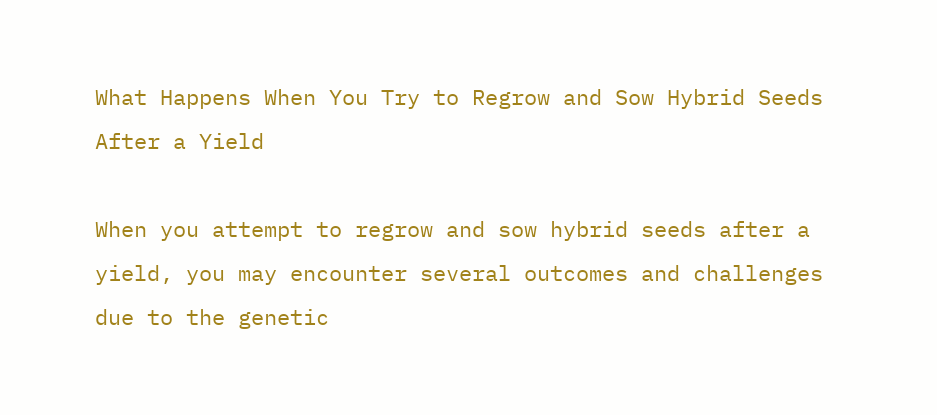What Happens When You Try to Regrow and Sow Hybrid Seeds After a Yield

When you attempt to regrow and sow hybrid seeds after a yield, you may encounter several outcomes and challenges due to the genetic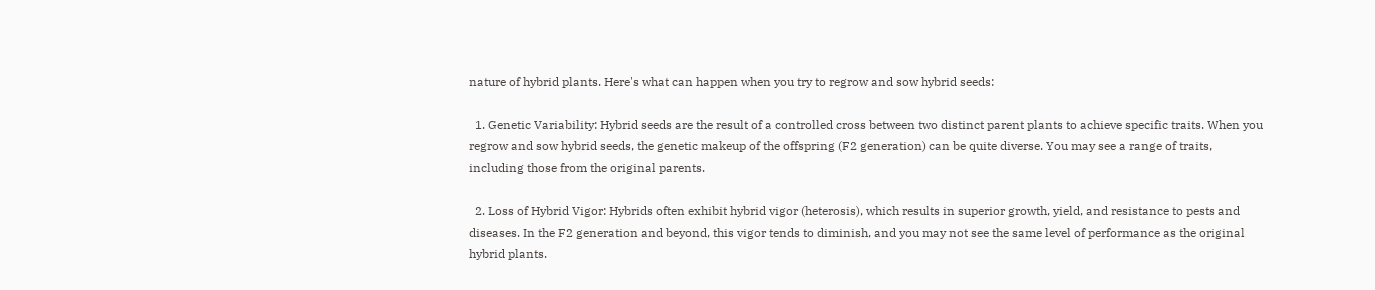nature of hybrid plants. Here's what can happen when you try to regrow and sow hybrid seeds:

  1. Genetic Variability: Hybrid seeds are the result of a controlled cross between two distinct parent plants to achieve specific traits. When you regrow and sow hybrid seeds, the genetic makeup of the offspring (F2 generation) can be quite diverse. You may see a range of traits, including those from the original parents.

  2. Loss of Hybrid Vigor: Hybrids often exhibit hybrid vigor (heterosis), which results in superior growth, yield, and resistance to pests and diseases. In the F2 generation and beyond, this vigor tends to diminish, and you may not see the same level of performance as the original hybrid plants.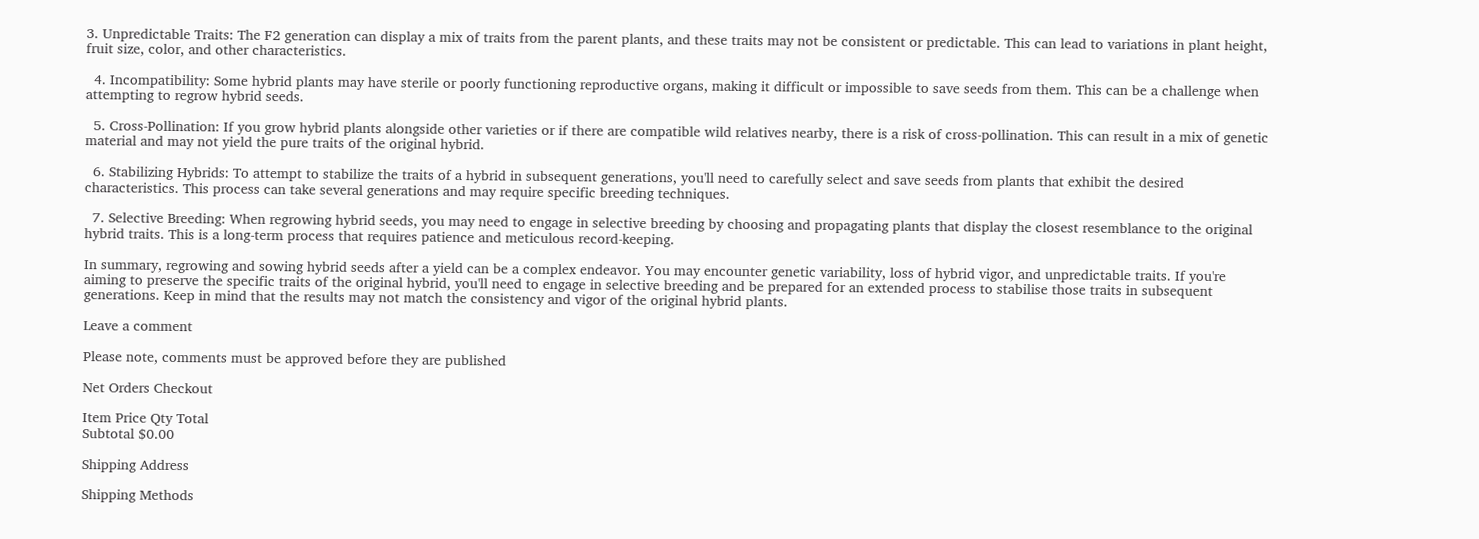3. Unpredictable Traits: The F2 generation can display a mix of traits from the parent plants, and these traits may not be consistent or predictable. This can lead to variations in plant height, fruit size, color, and other characteristics.

  4. Incompatibility: Some hybrid plants may have sterile or poorly functioning reproductive organs, making it difficult or impossible to save seeds from them. This can be a challenge when attempting to regrow hybrid seeds.

  5. Cross-Pollination: If you grow hybrid plants alongside other varieties or if there are compatible wild relatives nearby, there is a risk of cross-pollination. This can result in a mix of genetic material and may not yield the pure traits of the original hybrid.

  6. Stabilizing Hybrids: To attempt to stabilize the traits of a hybrid in subsequent generations, you'll need to carefully select and save seeds from plants that exhibit the desired characteristics. This process can take several generations and may require specific breeding techniques.

  7. Selective Breeding: When regrowing hybrid seeds, you may need to engage in selective breeding by choosing and propagating plants that display the closest resemblance to the original hybrid traits. This is a long-term process that requires patience and meticulous record-keeping.

In summary, regrowing and sowing hybrid seeds after a yield can be a complex endeavor. You may encounter genetic variability, loss of hybrid vigor, and unpredictable traits. If you're aiming to preserve the specific traits of the original hybrid, you'll need to engage in selective breeding and be prepared for an extended process to stabilise those traits in subsequent generations. Keep in mind that the results may not match the consistency and vigor of the original hybrid plants.

Leave a comment

Please note, comments must be approved before they are published

Net Orders Checkout

Item Price Qty Total
Subtotal $0.00

Shipping Address

Shipping Methods